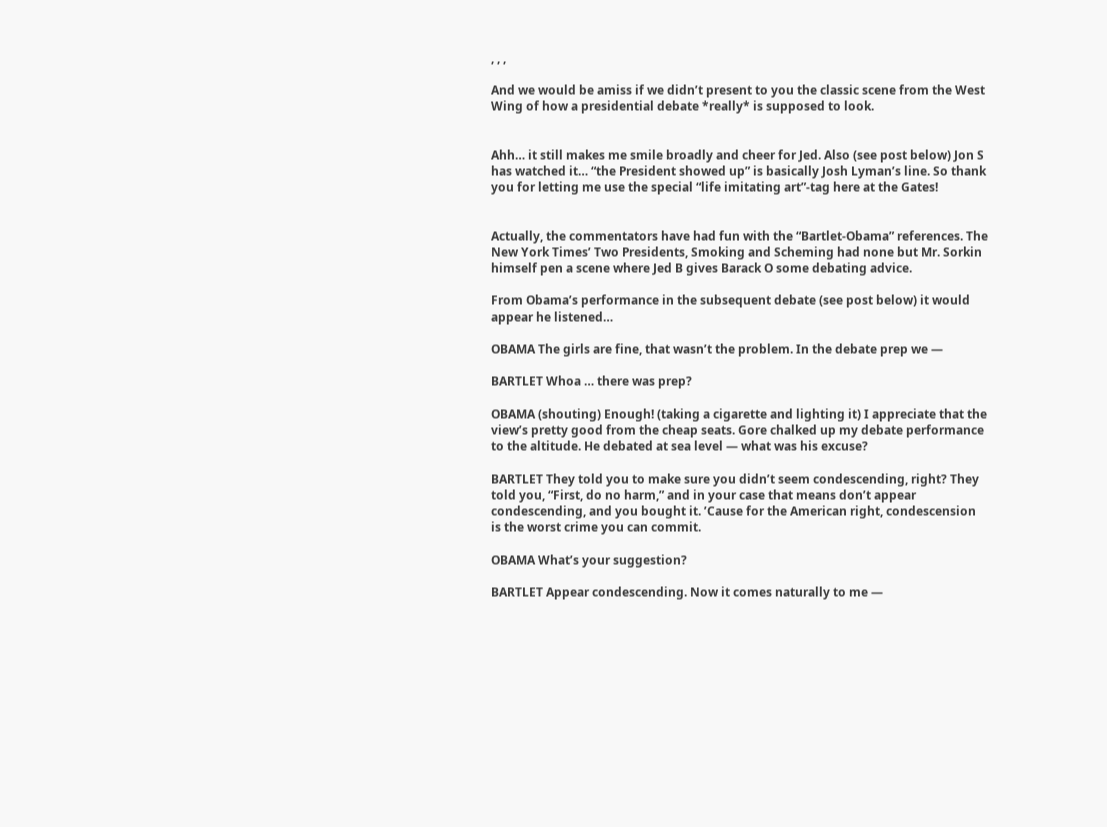, , ,

And we would be amiss if we didn’t present to you the classic scene from the West Wing of how a presidential debate *really* is supposed to look.


Ahh… it still makes me smile broadly and cheer for Jed. Also (see post below) Jon S has watched it… “the President showed up” is basically Josh Lyman’s line. So thank you for letting me use the special “life imitating art”-tag here at the Gates!


Actually, the commentators have had fun with the “Bartlet-Obama” references. The New York Times’ Two Presidents, Smoking and Scheming had none but Mr. Sorkin himself pen a scene where Jed B gives Barack O some debating advice.

From Obama’s performance in the subsequent debate (see post below) it would appear he listened…

OBAMA The girls are fine, that wasn’t the problem. In the debate prep we —

BARTLET Whoa … there was prep?

OBAMA (shouting) Enough! (taking a cigarette and lighting it) I appreciate that the view’s pretty good from the cheap seats. Gore chalked up my debate performance to the altitude. He debated at sea level — what was his excuse?

BARTLET They told you to make sure you didn’t seem condescending, right? They told you, “First, do no harm,” and in your case that means don’t appear condescending, and you bought it. ’Cause for the American right, condescension is the worst crime you can commit.

OBAMA What’s your suggestion?

BARTLET Appear condescending. Now it comes naturally to me —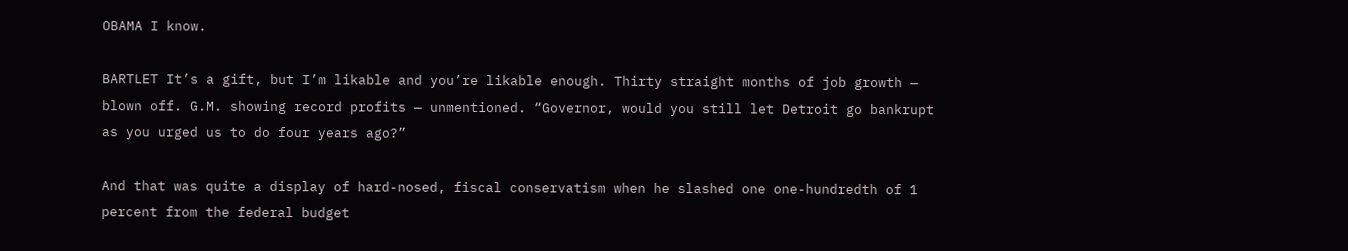OBAMA I know.

BARTLET It’s a gift, but I’m likable and you’re likable enough. Thirty straight months of job growth — blown off. G.M. showing record profits — unmentioned. “Governor, would you still let Detroit go bankrupt as you urged us to do four years ago?”

And that was quite a display of hard-nosed, fiscal conservatism when he slashed one one-hundredth of 1 percent from the federal budget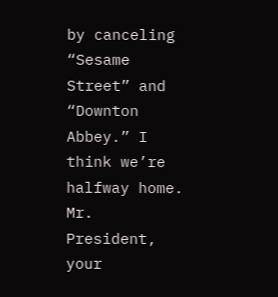by canceling “Sesame Street” and “Downton Abbey.” I think we’re halfway home. Mr. President, your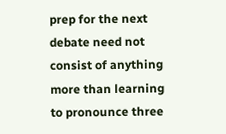prep for the next debate need not consist of anything more than learning to pronounce three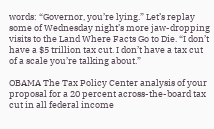words: “Governor, you’re lying.” Let’s replay some of Wednesday night’s more jaw-dropping visits to the Land Where Facts Go to Die. “I don’t have a $5 trillion tax cut. I don’t have a tax cut of a scale you’re talking about.”

OBAMA The Tax Policy Center analysis of your proposal for a 20 percent across-the-board tax cut in all federal income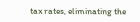tax rates, eliminating the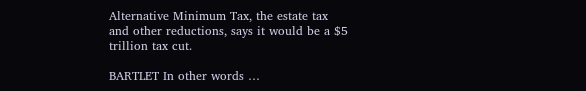Alternative Minimum Tax, the estate tax and other reductions, says it would be a $5 trillion tax cut.

BARTLET In other words …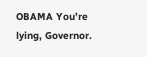OBAMA You’re lying, Governor.